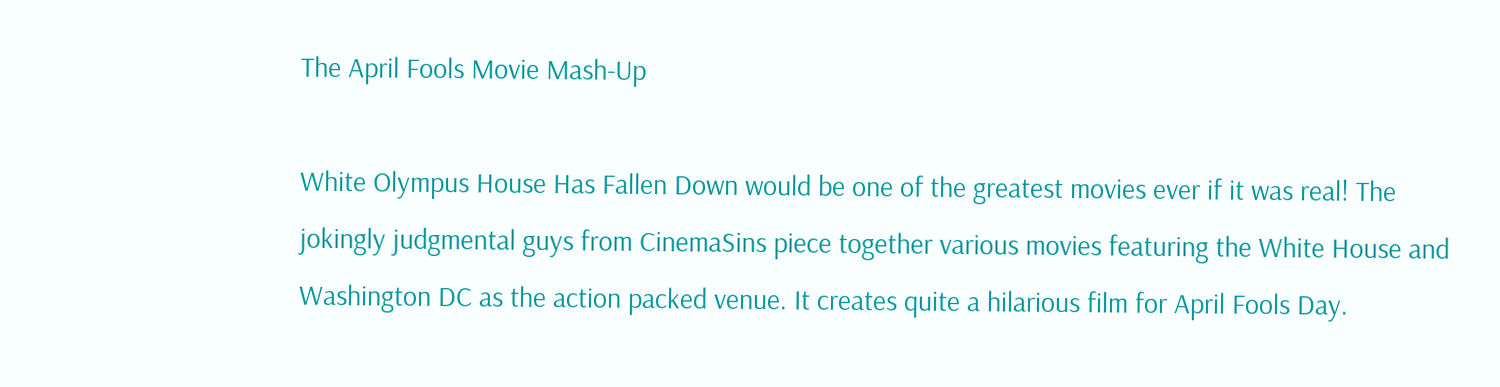The April Fools Movie Mash-Up

White Olympus House Has Fallen Down would be one of the greatest movies ever if it was real! The jokingly judgmental guys from CinemaSins piece together various movies featuring the White House and Washington DC as the action packed venue. It creates quite a hilarious film for April Fools Day.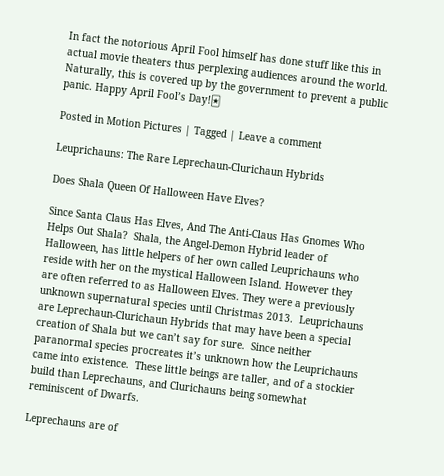In fact the notorious April Fool himself has done stuff like this in actual movie theaters thus perplexing audiences around the world. Naturally, this is covered up by the government to prevent a public panic. Happy April Fool’s Day!🃏

Posted in Motion Pictures | Tagged | Leave a comment

Leuprichauns: The Rare Leprechaun-Clurichaun Hybrids

Does Shala Queen Of Halloween Have Elves?

Since Santa Claus Has Elves, And The Anti-Claus Has Gnomes Who Helps Out Shala?  Shala, the Angel-Demon Hybrid leader of Halloween, has little helpers of her own called Leuprichauns who reside with her on the mystical Halloween Island. However they are often referred to as Halloween Elves. They were a previously unknown supernatural species until Christmas 2013.  Leuprichauns are Leprechaun-Clurichaun Hybrids that may have been a special creation of Shala but we can’t say for sure.  Since neither paranormal species procreates it’s unknown how the Leuprichauns came into existence.  These little beings are taller, and of a stockier build than Leprechauns, and Clurichauns being somewhat reminiscent of Dwarfs.

Leprechauns are of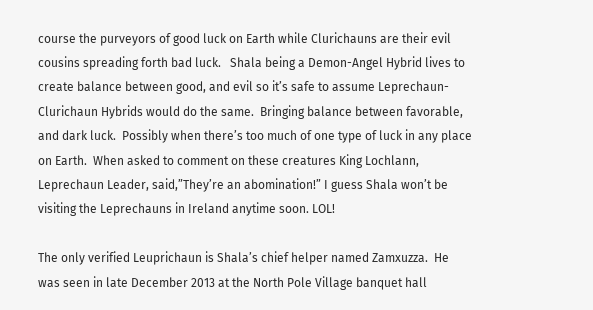course the purveyors of good luck on Earth while Clurichauns are their evil cousins spreading forth bad luck.   Shala being a Demon-Angel Hybrid lives to create balance between good, and evil so it’s safe to assume Leprechaun-Clurichaun Hybrids would do the same.  Bringing balance between favorable, and dark luck.  Possibly when there’s too much of one type of luck in any place on Earth.  When asked to comment on these creatures King Lochlann, Leprechaun Leader, said,”They’re an abomination!” I guess Shala won’t be visiting the Leprechauns in Ireland anytime soon. LOL!

The only verified Leuprichaun is Shala’s chief helper named Zamxuzza.  He was seen in late December 2013 at the North Pole Village banquet hall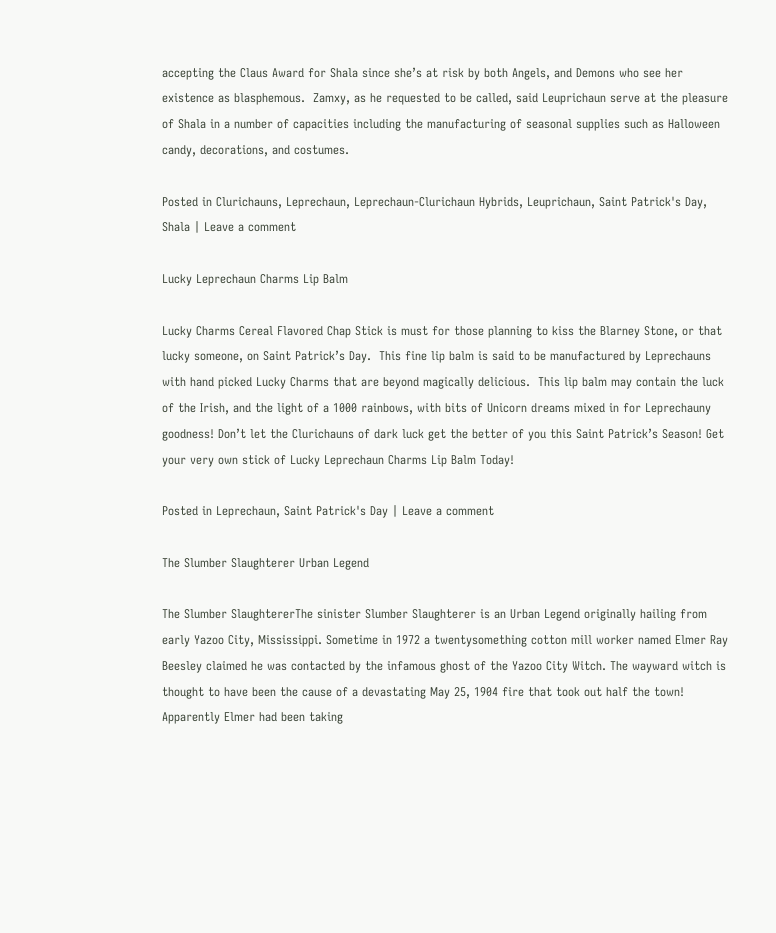accepting the Claus Award for Shala since she’s at risk by both Angels, and Demons who see her existence as blasphemous.  Zamxy, as he requested to be called, said Leuprichaun serve at the pleasure of Shala in a number of capacities including the manufacturing of seasonal supplies such as Halloween candy, decorations, and costumes.

Posted in Clurichauns, Leprechaun, Leprechaun-Clurichaun Hybrids, Leuprichaun, Saint Patrick's Day, Shala | Leave a comment

Lucky Leprechaun Charms Lip Balm

Lucky Charms Cereal Flavored Chap Stick is must for those planning to kiss the Blarney Stone, or that lucky someone, on Saint Patrick’s Day.  This fine lip balm is said to be manufactured by Leprechauns with hand picked Lucky Charms that are beyond magically delicious.  This lip balm may contain the luck of the Irish, and the light of a 1000 rainbows, with bits of Unicorn dreams mixed in for Leprechauny goodness! Don’t let the Clurichauns of dark luck get the better of you this Saint Patrick’s Season! Get your very own stick of Lucky Leprechaun Charms Lip Balm Today!

Posted in Leprechaun, Saint Patrick's Day | Leave a comment

The Slumber Slaughterer Urban Legend

The Slumber SlaughtererThe sinister Slumber Slaughterer is an Urban Legend originally hailing from early Yazoo City, Mississippi. Sometime in 1972 a twentysomething cotton mill worker named Elmer Ray Beesley claimed he was contacted by the infamous ghost of the Yazoo City Witch. The wayward witch is thought to have been the cause of a devastating May 25, 1904 fire that took out half the town!  Apparently Elmer had been taking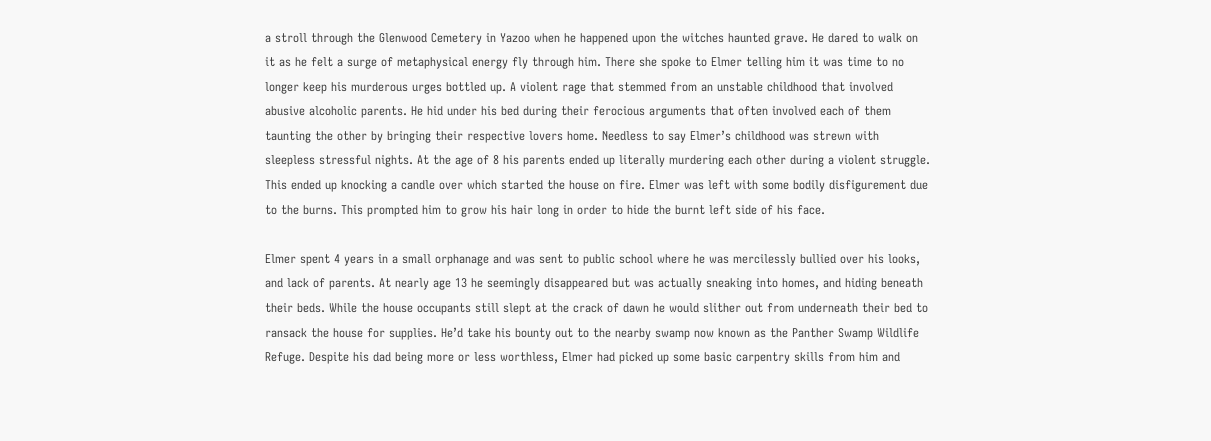a stroll through the Glenwood Cemetery in Yazoo when he happened upon the witches haunted grave. He dared to walk on it as he felt a surge of metaphysical energy fly through him. There she spoke to Elmer telling him it was time to no longer keep his murderous urges bottled up. A violent rage that stemmed from an unstable childhood that involved abusive alcoholic parents. He hid under his bed during their ferocious arguments that often involved each of them taunting the other by bringing their respective lovers home. Needless to say Elmer’s childhood was strewn with sleepless stressful nights. At the age of 8 his parents ended up literally murdering each other during a violent struggle. This ended up knocking a candle over which started the house on fire. Elmer was left with some bodily disfigurement due to the burns. This prompted him to grow his hair long in order to hide the burnt left side of his face.

Elmer spent 4 years in a small orphanage and was sent to public school where he was mercilessly bullied over his looks, and lack of parents. At nearly age 13 he seemingly disappeared but was actually sneaking into homes, and hiding beneath their beds. While the house occupants still slept at the crack of dawn he would slither out from underneath their bed to ransack the house for supplies. He’d take his bounty out to the nearby swamp now known as the Panther Swamp Wildlife Refuge. Despite his dad being more or less worthless, Elmer had picked up some basic carpentry skills from him and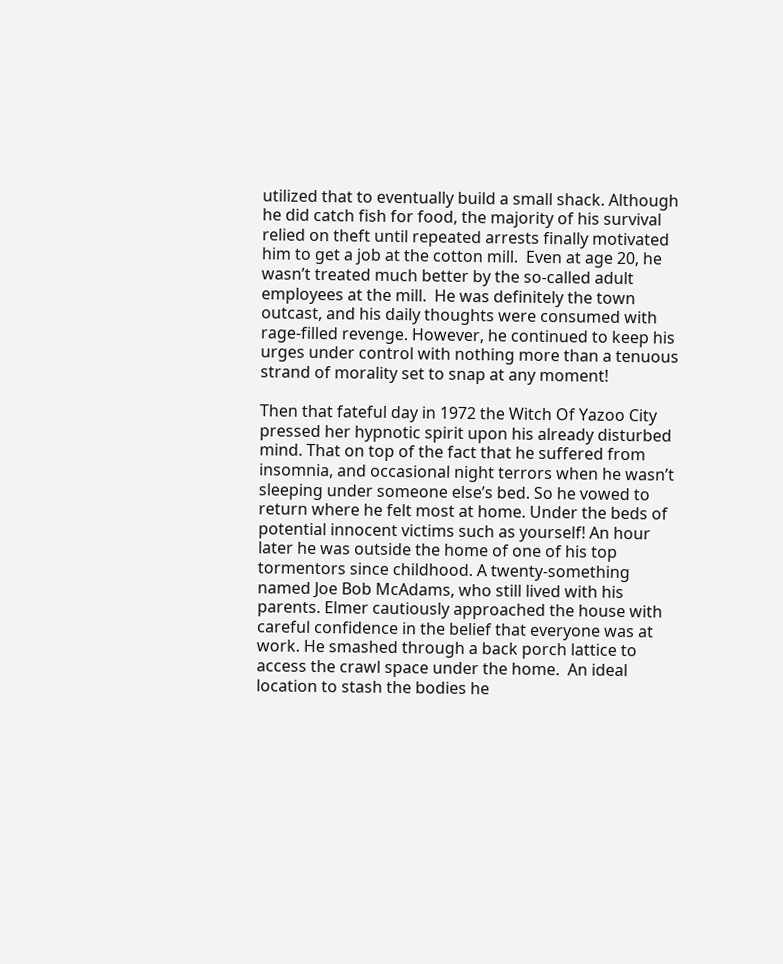utilized that to eventually build a small shack. Although he did catch fish for food, the majority of his survival relied on theft until repeated arrests finally motivated him to get a job at the cotton mill.  Even at age 20, he wasn’t treated much better by the so-called adult employees at the mill.  He was definitely the town outcast, and his daily thoughts were consumed with rage-filled revenge. However, he continued to keep his urges under control with nothing more than a tenuous strand of morality set to snap at any moment!

Then that fateful day in 1972 the Witch Of Yazoo City pressed her hypnotic spirit upon his already disturbed mind. That on top of the fact that he suffered from insomnia, and occasional night terrors when he wasn’t sleeping under someone else’s bed. So he vowed to return where he felt most at home. Under the beds of potential innocent victims such as yourself! An hour later he was outside the home of one of his top tormentors since childhood. A twenty-something named Joe Bob McAdams, who still lived with his parents. Elmer cautiously approached the house with careful confidence in the belief that everyone was at work. He smashed through a back porch lattice to access the crawl space under the home.  An ideal location to stash the bodies he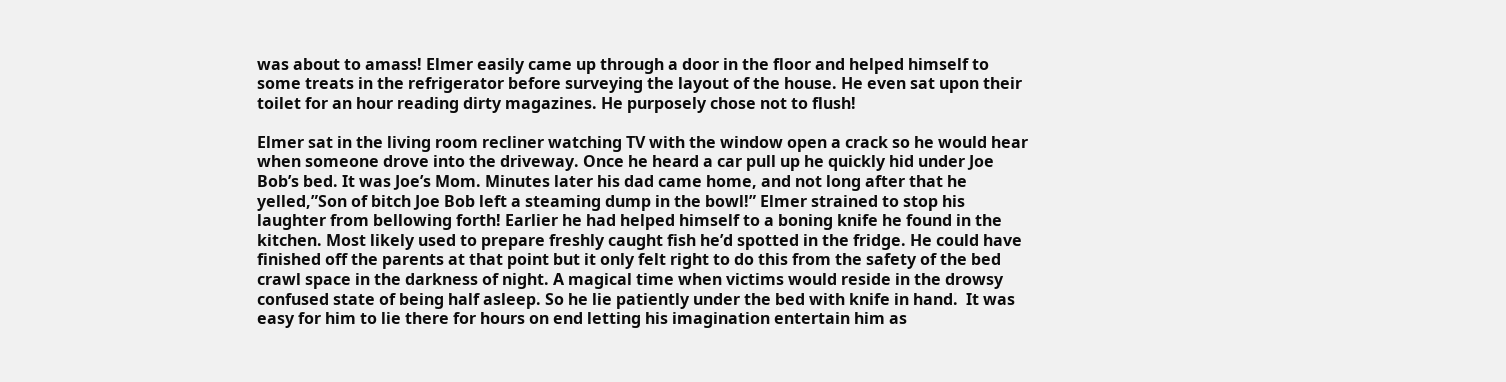was about to amass! Elmer easily came up through a door in the floor and helped himself to some treats in the refrigerator before surveying the layout of the house. He even sat upon their toilet for an hour reading dirty magazines. He purposely chose not to flush!

Elmer sat in the living room recliner watching TV with the window open a crack so he would hear when someone drove into the driveway. Once he heard a car pull up he quickly hid under Joe Bob’s bed. It was Joe’s Mom. Minutes later his dad came home, and not long after that he yelled,”Son of bitch Joe Bob left a steaming dump in the bowl!” Elmer strained to stop his laughter from bellowing forth! Earlier he had helped himself to a boning knife he found in the kitchen. Most likely used to prepare freshly caught fish he’d spotted in the fridge. He could have finished off the parents at that point but it only felt right to do this from the safety of the bed crawl space in the darkness of night. A magical time when victims would reside in the drowsy confused state of being half asleep. So he lie patiently under the bed with knife in hand.  It was easy for him to lie there for hours on end letting his imagination entertain him as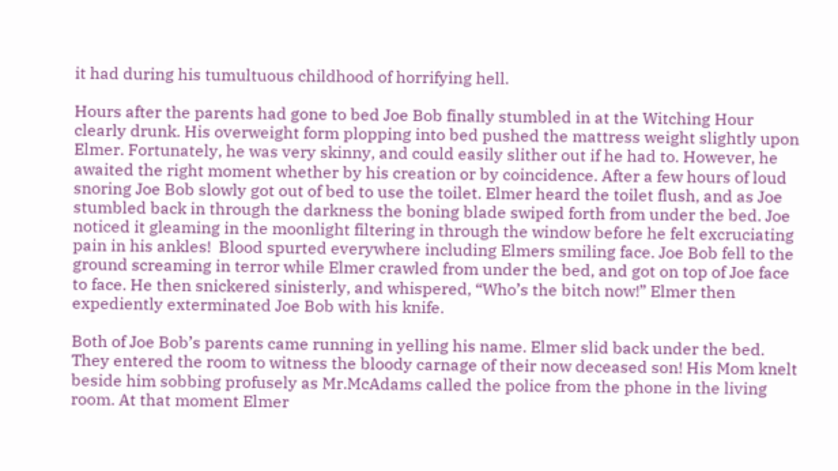it had during his tumultuous childhood of horrifying hell.

Hours after the parents had gone to bed Joe Bob finally stumbled in at the Witching Hour clearly drunk. His overweight form plopping into bed pushed the mattress weight slightly upon Elmer. Fortunately, he was very skinny, and could easily slither out if he had to. However, he awaited the right moment whether by his creation or by coincidence. After a few hours of loud snoring Joe Bob slowly got out of bed to use the toilet. Elmer heard the toilet flush, and as Joe stumbled back in through the darkness the boning blade swiped forth from under the bed. Joe noticed it gleaming in the moonlight filtering in through the window before he felt excruciating pain in his ankles!  Blood spurted everywhere including Elmers smiling face. Joe Bob fell to the ground screaming in terror while Elmer crawled from under the bed, and got on top of Joe face to face. He then snickered sinisterly, and whispered, “Who’s the bitch now!” Elmer then expediently exterminated Joe Bob with his knife.

Both of Joe Bob’s parents came running in yelling his name. Elmer slid back under the bed. They entered the room to witness the bloody carnage of their now deceased son! His Mom knelt beside him sobbing profusely as Mr.McAdams called the police from the phone in the living room. At that moment Elmer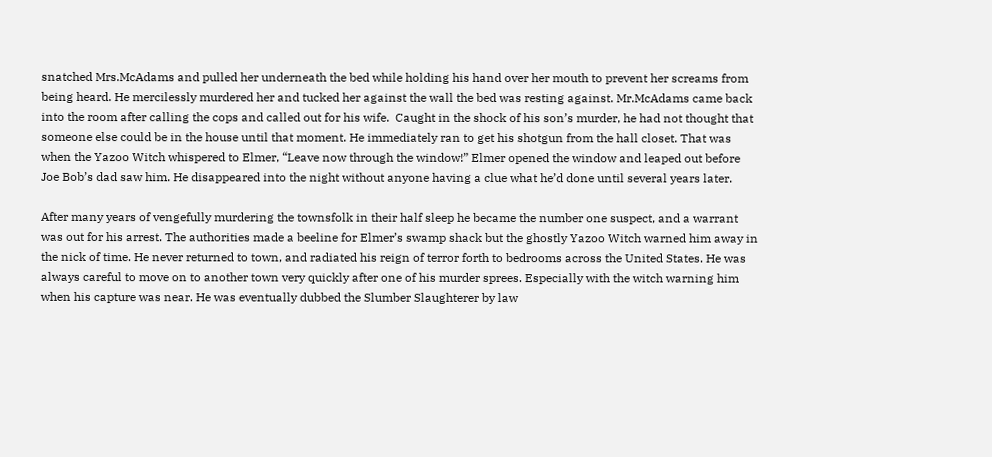snatched Mrs.McAdams and pulled her underneath the bed while holding his hand over her mouth to prevent her screams from being heard. He mercilessly murdered her and tucked her against the wall the bed was resting against. Mr.McAdams came back into the room after calling the cops and called out for his wife.  Caught in the shock of his son’s murder, he had not thought that someone else could be in the house until that moment. He immediately ran to get his shotgun from the hall closet. That was when the Yazoo Witch whispered to Elmer, “Leave now through the window!” Elmer opened the window and leaped out before Joe Bob’s dad saw him. He disappeared into the night without anyone having a clue what he’d done until several years later.

After many years of vengefully murdering the townsfolk in their half sleep he became the number one suspect, and a warrant was out for his arrest. The authorities made a beeline for Elmer’s swamp shack but the ghostly Yazoo Witch warned him away in the nick of time. He never returned to town, and radiated his reign of terror forth to bedrooms across the United States. He was always careful to move on to another town very quickly after one of his murder sprees. Especially with the witch warning him when his capture was near. He was eventually dubbed the Slumber Slaughterer by law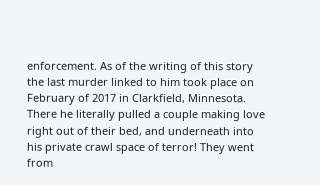enforcement. As of the writing of this story the last murder linked to him took place on February of 2017 in Clarkfield, Minnesota. There he literally pulled a couple making love right out of their bed, and underneath into his private crawl space of terror! They went from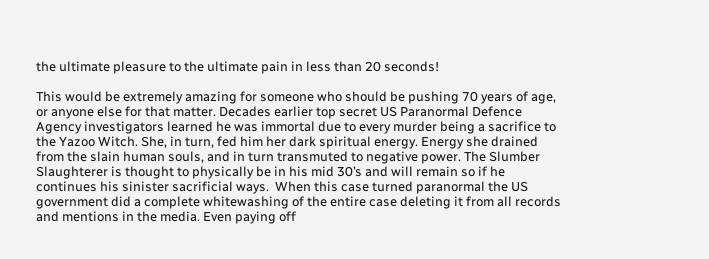the ultimate pleasure to the ultimate pain in less than 20 seconds!

This would be extremely amazing for someone who should be pushing 70 years of age, or anyone else for that matter. Decades earlier top secret US Paranormal Defence Agency investigators learned he was immortal due to every murder being a sacrifice to the Yazoo Witch. She, in turn, fed him her dark spiritual energy. Energy she drained from the slain human souls, and in turn transmuted to negative power. The Slumber Slaughterer is thought to physically be in his mid 30’s and will remain so if he continues his sinister sacrificial ways.  When this case turned paranormal the US government did a complete whitewashing of the entire case deleting it from all records and mentions in the media. Even paying off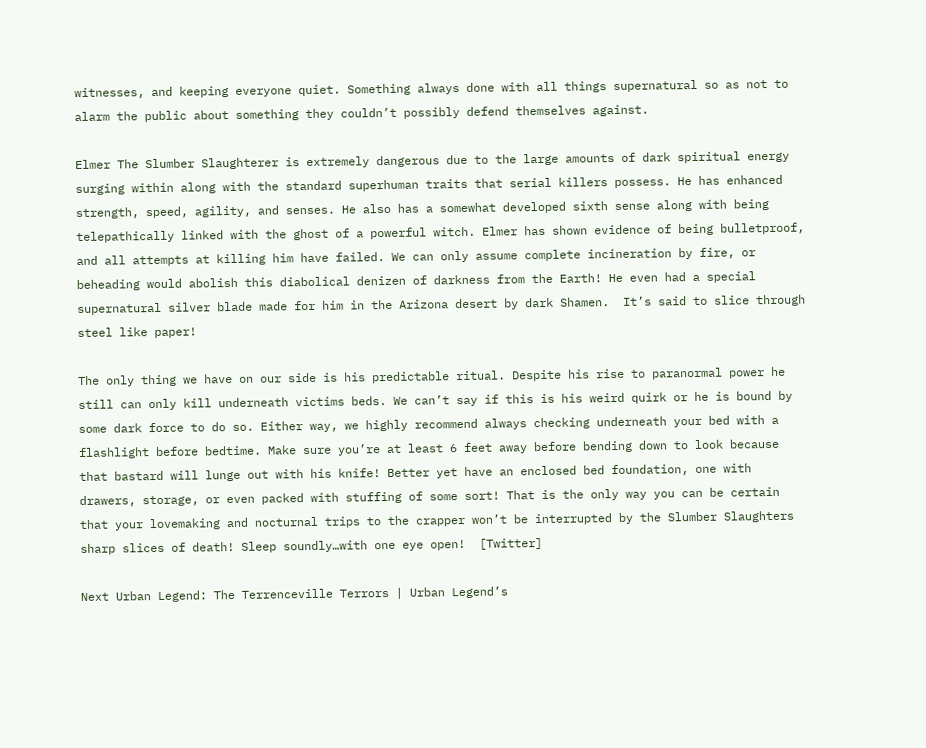witnesses, and keeping everyone quiet. Something always done with all things supernatural so as not to alarm the public about something they couldn’t possibly defend themselves against.

Elmer The Slumber Slaughterer is extremely dangerous due to the large amounts of dark spiritual energy surging within along with the standard superhuman traits that serial killers possess. He has enhanced strength, speed, agility, and senses. He also has a somewhat developed sixth sense along with being telepathically linked with the ghost of a powerful witch. Elmer has shown evidence of being bulletproof, and all attempts at killing him have failed. We can only assume complete incineration by fire, or beheading would abolish this diabolical denizen of darkness from the Earth! He even had a special supernatural silver blade made for him in the Arizona desert by dark Shamen.  It’s said to slice through steel like paper!

The only thing we have on our side is his predictable ritual. Despite his rise to paranormal power he still can only kill underneath victims beds. We can’t say if this is his weird quirk or he is bound by some dark force to do so. Either way, we highly recommend always checking underneath your bed with a flashlight before bedtime. Make sure you’re at least 6 feet away before bending down to look because that bastard will lunge out with his knife! Better yet have an enclosed bed foundation, one with drawers, storage, or even packed with stuffing of some sort! That is the only way you can be certain that your lovemaking and nocturnal trips to the crapper won’t be interrupted by the Slumber Slaughters sharp slices of death! Sleep soundly…with one eye open!  [Twitter]

Next Urban Legend: The Terrenceville Terrors | Urban Legend’s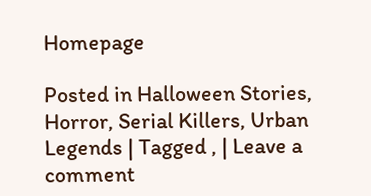Homepage

Posted in Halloween Stories, Horror, Serial Killers, Urban Legends | Tagged , | Leave a comment